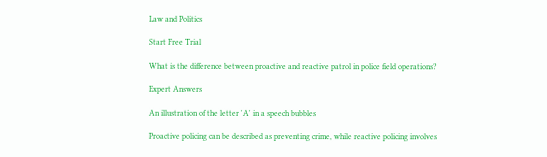Law and Politics

Start Free Trial

What is the difference between proactive and reactive patrol in police field operations?

Expert Answers

An illustration of the letter 'A' in a speech bubbles

Proactive policing can be described as preventing crime, while reactive policing involves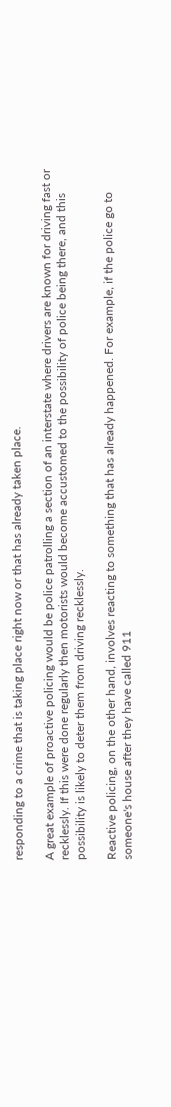responding to a crime that is taking place right now or that has already taken place.

A great example of proactive policing would be police patrolling a section of an interstate where drivers are known for driving fast or recklessly. If this were done regularly then motorists would become accustomed to the possibility of police being there, and this possibility is likely to deter them from driving recklessly.

Reactive policing, on the other hand, involves reacting to something that has already happened. For example, if the police go to someone's house after they have called 911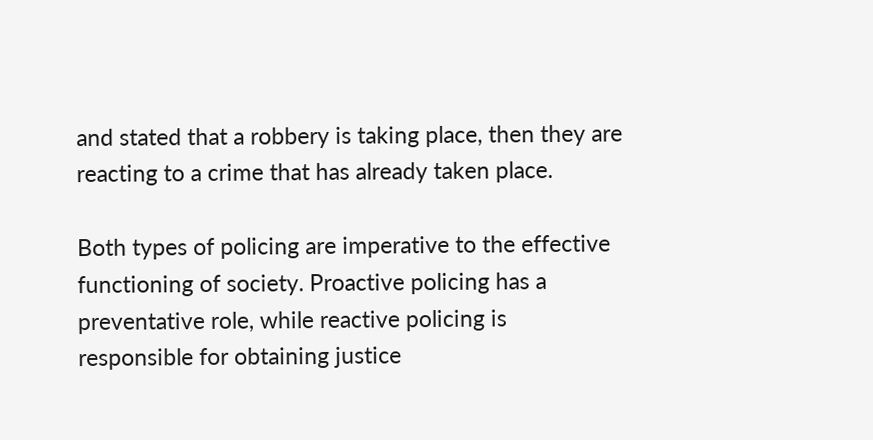and stated that a robbery is taking place, then they are reacting to a crime that has already taken place.

Both types of policing are imperative to the effective functioning of society. Proactive policing has a preventative role, while reactive policing is responsible for obtaining justice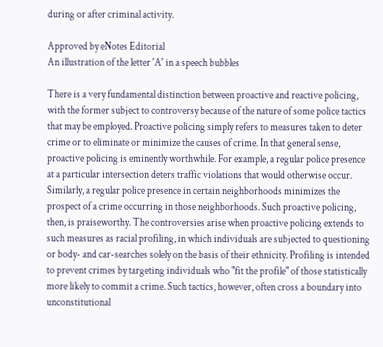during or after criminal activity.

Approved by eNotes Editorial
An illustration of the letter 'A' in a speech bubbles

There is a very fundamental distinction between proactive and reactive policing, with the former subject to controversy because of the nature of some police tactics that may be employed. Proactive policing simply refers to measures taken to deter crime or to eliminate or minimize the causes of crime. In that general sense, proactive policing is eminently worthwhile. For example, a regular police presence at a particular intersection deters traffic violations that would otherwise occur. Similarly, a regular police presence in certain neighborhoods minimizes the prospect of a crime occurring in those neighborhoods. Such proactive policing, then, is praiseworthy. The controversies arise when proactive policing extends to such measures as racial profiling, in which individuals are subjected to questioning or body- and car-searches solely on the basis of their ethnicity. Profiling is intended to prevent crimes by targeting individuals who "fit the profile" of those statistically more likely to commit a crime. Such tactics, however, often cross a boundary into unconstitutional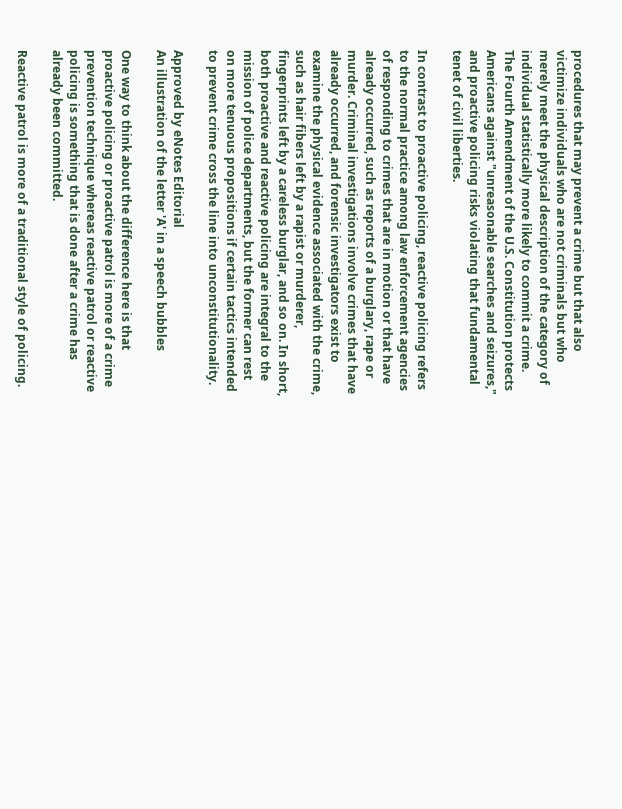procedures that may prevent a crime but that also victimize individuals who are not criminals but who merely meet the physical description of the category of individual statistically more likely to commit a crime. The Fourth Amendment of the U.S. Constitution protects Americans against "unreasonable searches and seizures," and proactive policing risks violating that fundamental tenet of civil liberties.

In contrast to proactive policing, reactive policing refers to the normal practice among law enforcement agencies of responding to crimes that are in motion or that have already occurred, such as reports of a burglary, rape or murder. Criminal investigations involve crimes that have already occurred, and forensic investigators exist to examine the physical evidence associated with the crime, such as hair fibers left by a rapist or murderer, fingerprints left by a careless burglar, and so on. In short, both proactive and reactive policing are integral to the mission of police departments, but the former can rest on more tenuous propositions if certain tactics intended to prevent crime cross the line into unconstitutionality.

Approved by eNotes Editorial
An illustration of the letter 'A' in a speech bubbles

One way to think about the difference here is that proactive policing or proactive patrol is more of a crime prevention technique whereas reactive patrol or reactive policing is something that is done after a crime has already been committed.

Reactive patrol is more of a traditional style of policing.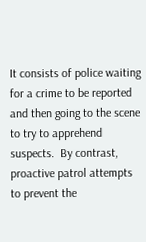It consists of police waiting for a crime to be reported and then going to the scene to try to apprehend suspects.  By contrast, proactive patrol attempts to prevent the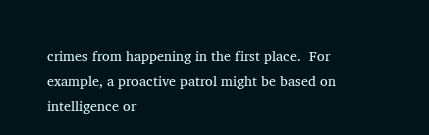crimes from happening in the first place.  For example, a proactive patrol might be based on intelligence or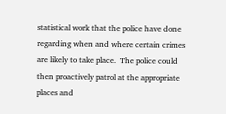statistical work that the police have done regarding when and where certain crimes are likely to take place.  The police could then proactively patrol at the appropriate places and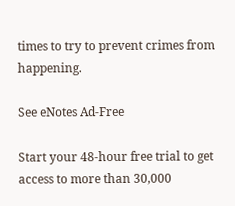times to try to prevent crimes from happening.

See eNotes Ad-Free

Start your 48-hour free trial to get access to more than 30,000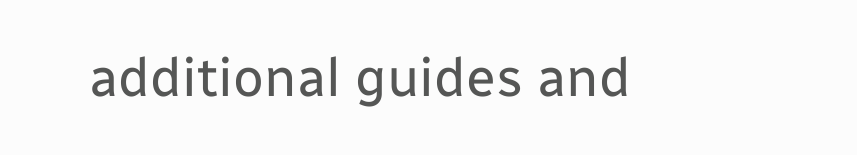additional guides and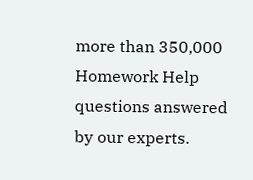more than 350,000 Homework Help questions answered by our experts.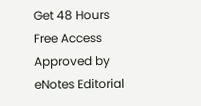Get 48 Hours Free Access
Approved by eNotes Editorial